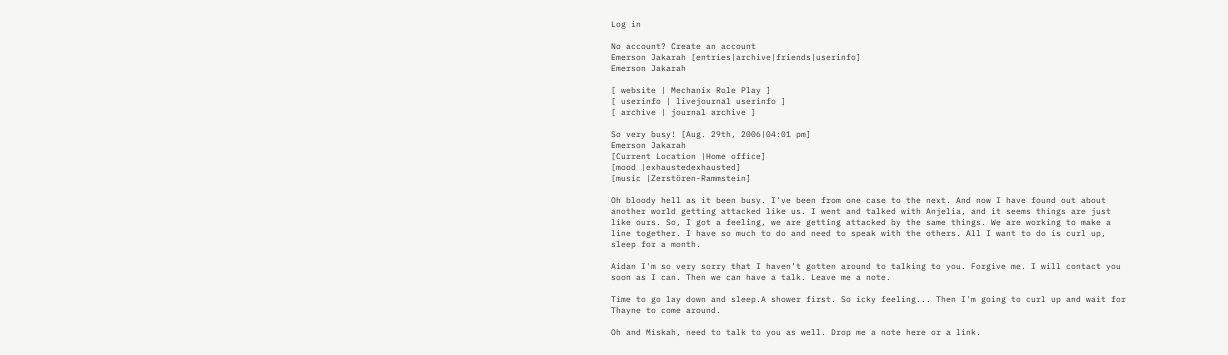Log in

No account? Create an account
Emerson Jakarah [entries|archive|friends|userinfo]
Emerson Jakarah

[ website | Mechanix Role Play ]
[ userinfo | livejournal userinfo ]
[ archive | journal archive ]

So very busy! [Aug. 29th, 2006|04:01 pm]
Emerson Jakarah
[Current Location |Home office]
[mood |exhaustedexhausted]
[music |Zerstören-Rammstein]

Oh bloody hell as it been busy. I've been from one case to the next. And now I have found out about another world getting attacked like us. I went and talked with Anjelia, and it seems things are just like ours. So, I got a feeling, we are getting attacked by the same things. We are working to make a line together. I have so much to do and need to speak with the others. All I want to do is curl up, sleep for a month.

Aidan I'm so very sorry that I haven't gotten around to talking to you. Forgive me. I will contact you soon as I can. Then we can have a talk. Leave me a note.

Time to go lay down and sleep.A shower first. So icky feeling... Then I'm going to curl up and wait for Thayne to come around.

Oh and Miskah, need to talk to you as well. Drop me a note here or a link.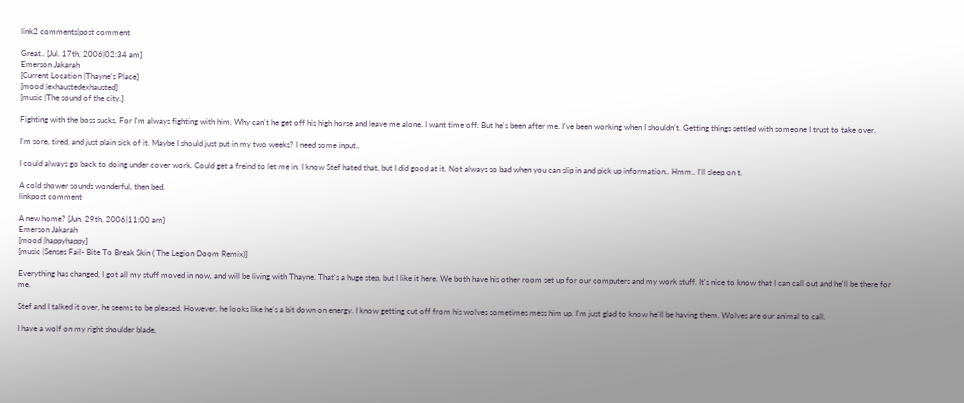link2 comments|post comment

Great.. [Jul. 17th, 2006|02:34 am]
Emerson Jakarah
[Current Location |Thayne's Place]
[mood |exhaustedexhausted]
[music |The sound of the city.]

Fighting with the boss sucks. For I'm always fighting with him. Why can't he get off his high horse and leave me alone. I want time off. But he's been after me. I've been working when I shouldn't. Getting things settled with someone I trust to take over.

I'm sore, tired, and just plain sick of it. Maybe I should just put in my two weeks? I need some input..

I could always go back to doing under cover work. Could get a freind to let me in. I know Stef hated that, but I did good at it. Not always so bad when you can slip in and pick up information.. Hmm.. I'll sleep on t.

A cold shower sounds wonderful, then bed.
linkpost comment

A new home? [Jun. 29th, 2006|11:00 am]
Emerson Jakarah
[mood |happyhappy]
[music |Senses Fail- Bite To Break Skin ( The Legion Doom Remix)]

Everything has changed, I got all my stuff moved in now, and will be living with Thayne. That's a huge step, but I like it here. We both have his other room set up for our computers and my work stuff. It's nice to know that I can call out and he'll be there for me.

Stef and I talked it over, he seems to be pleased. However, he looks like he's a bit down on energy. I know getting cut off from his wolves sometimes mess him up. I'm just glad to know he'll be having them. Wolves are our animal to call.

I have a wolf on my right shoulder blade,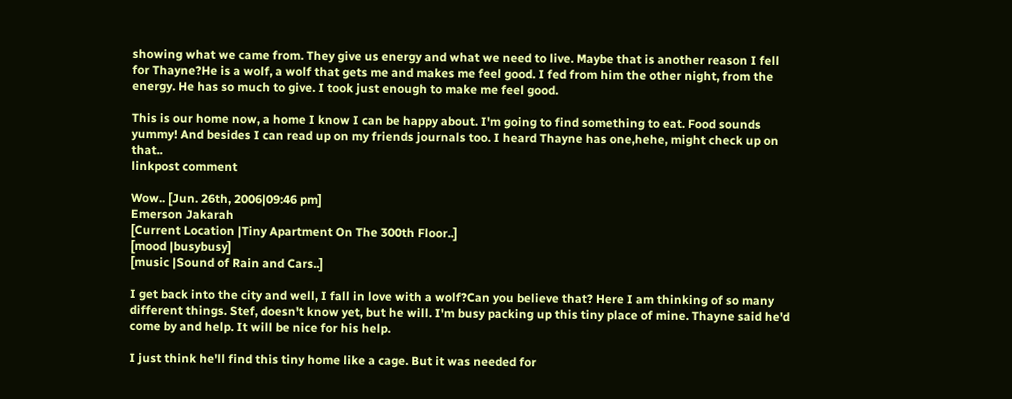showing what we came from. They give us energy and what we need to live. Maybe that is another reason I fell for Thayne?He is a wolf, a wolf that gets me and makes me feel good. I fed from him the other night, from the energy. He has so much to give. I took just enough to make me feel good.

This is our home now, a home I know I can be happy about. I'm going to find something to eat. Food sounds yummy! And besides I can read up on my friends journals too. I heard Thayne has one,hehe, might check up on that..
linkpost comment

Wow.. [Jun. 26th, 2006|09:46 pm]
Emerson Jakarah
[Current Location |Tiny Apartment On The 300th Floor..]
[mood |busybusy]
[music |Sound of Rain and Cars..]

I get back into the city and well, I fall in love with a wolf?Can you believe that? Here I am thinking of so many different things. Stef, doesn't know yet, but he will. I'm busy packing up this tiny place of mine. Thayne said he'd come by and help. It will be nice for his help.

I just think he'll find this tiny home like a cage. But it was needed for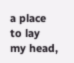a place to lay my head,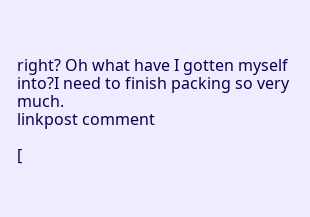right? Oh what have I gotten myself into?I need to finish packing so very much.
linkpost comment

[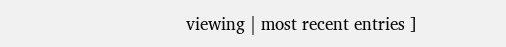viewing | most recent entries ]